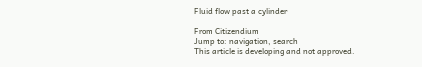Fluid flow past a cylinder

From Citizendium
Jump to: navigation, search
This article is developing and not approved.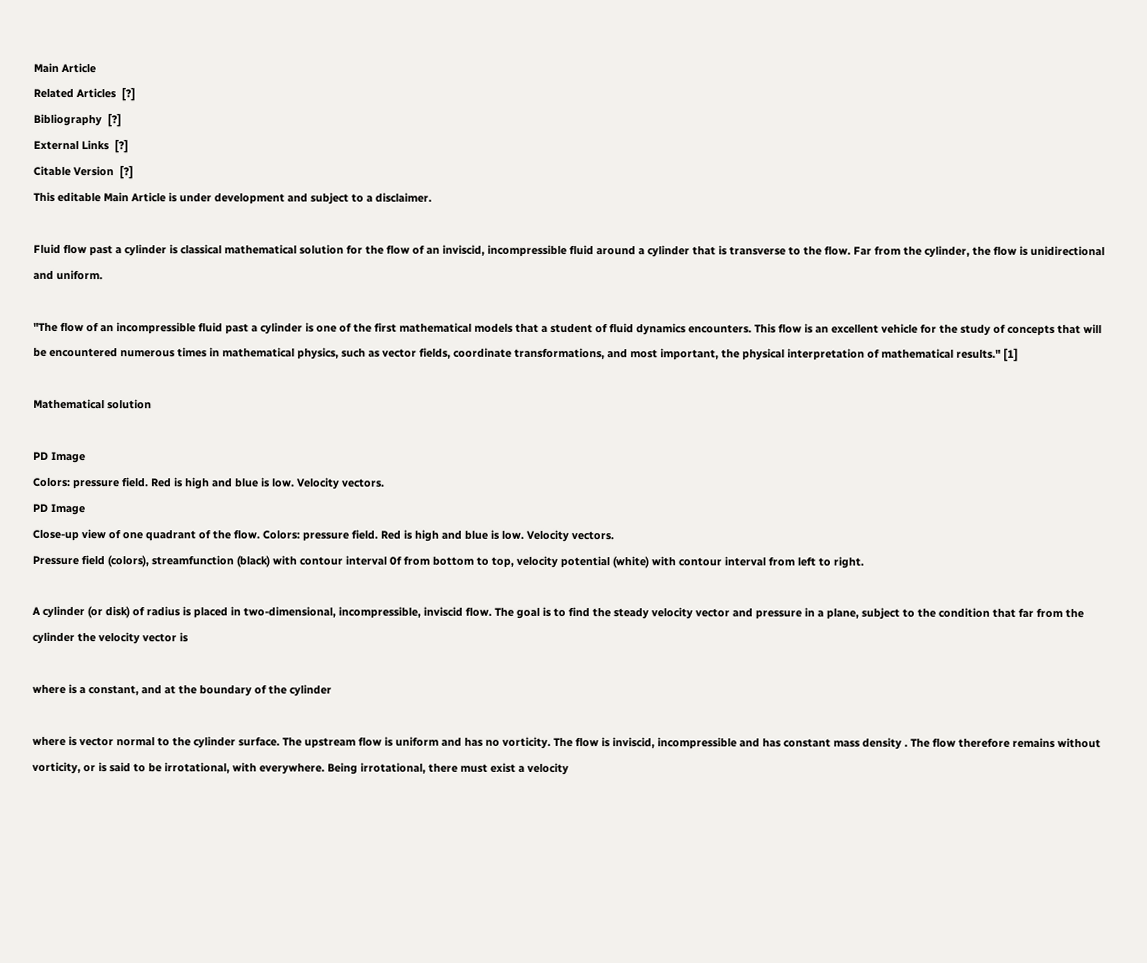Main Article
Related Articles  [?]
Bibliography  [?]
External Links  [?]
Citable Version  [?]
This editable Main Article is under development and subject to a disclaimer.

Fluid flow past a cylinder is classical mathematical solution for the flow of an inviscid, incompressible fluid around a cylinder that is transverse to the flow. Far from the cylinder, the flow is unidirectional and uniform.

"The flow of an incompressible fluid past a cylinder is one of the first mathematical models that a student of fluid dynamics encounters. This flow is an excellent vehicle for the study of concepts that will be encountered numerous times in mathematical physics, such as vector fields, coordinate transformations, and most important, the physical interpretation of mathematical results." [1]

Mathematical solution

PD Image
Colors: pressure field. Red is high and blue is low. Velocity vectors.
PD Image
Close-up view of one quadrant of the flow. Colors: pressure field. Red is high and blue is low. Velocity vectors.
Pressure field (colors), streamfunction (black) with contour interval 0f from bottom to top, velocity potential (white) with contour interval from left to right.

A cylinder (or disk) of radius is placed in two-dimensional, incompressible, inviscid flow. The goal is to find the steady velocity vector and pressure in a plane, subject to the condition that far from the cylinder the velocity vector is

where is a constant, and at the boundary of the cylinder

where is vector normal to the cylinder surface. The upstream flow is uniform and has no vorticity. The flow is inviscid, incompressible and has constant mass density . The flow therefore remains without vorticity, or is said to be irrotational, with everywhere. Being irrotational, there must exist a velocity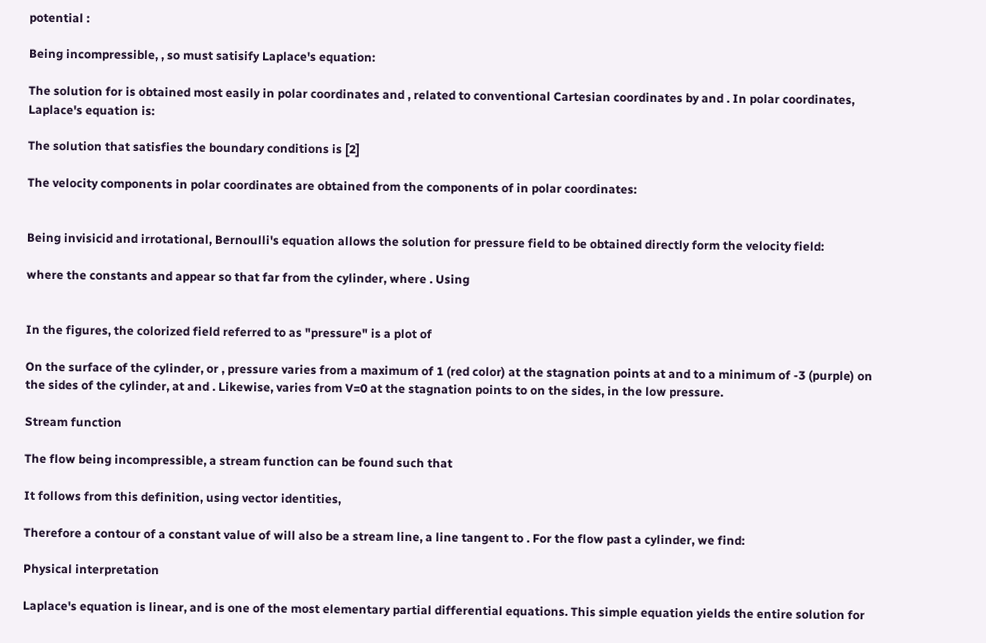potential :

Being incompressible, , so must satisify Laplace's equation:

The solution for is obtained most easily in polar coordinates and , related to conventional Cartesian coordinates by and . In polar coordinates, Laplace's equation is:

The solution that satisfies the boundary conditions is [2]

The velocity components in polar coordinates are obtained from the components of in polar coordinates:


Being invisicid and irrotational, Bernoulli's equation allows the solution for pressure field to be obtained directly form the velocity field:

where the constants and appear so that far from the cylinder, where . Using


In the figures, the colorized field referred to as "pressure" is a plot of

On the surface of the cylinder, or , pressure varies from a maximum of 1 (red color) at the stagnation points at and to a minimum of -3 (purple) on the sides of the cylinder, at and . Likewise, varies from V=0 at the stagnation points to on the sides, in the low pressure.

Stream function

The flow being incompressible, a stream function can be found such that

It follows from this definition, using vector identities,

Therefore a contour of a constant value of will also be a stream line, a line tangent to . For the flow past a cylinder, we find:

Physical interpretation

Laplace's equation is linear, and is one of the most elementary partial differential equations. This simple equation yields the entire solution for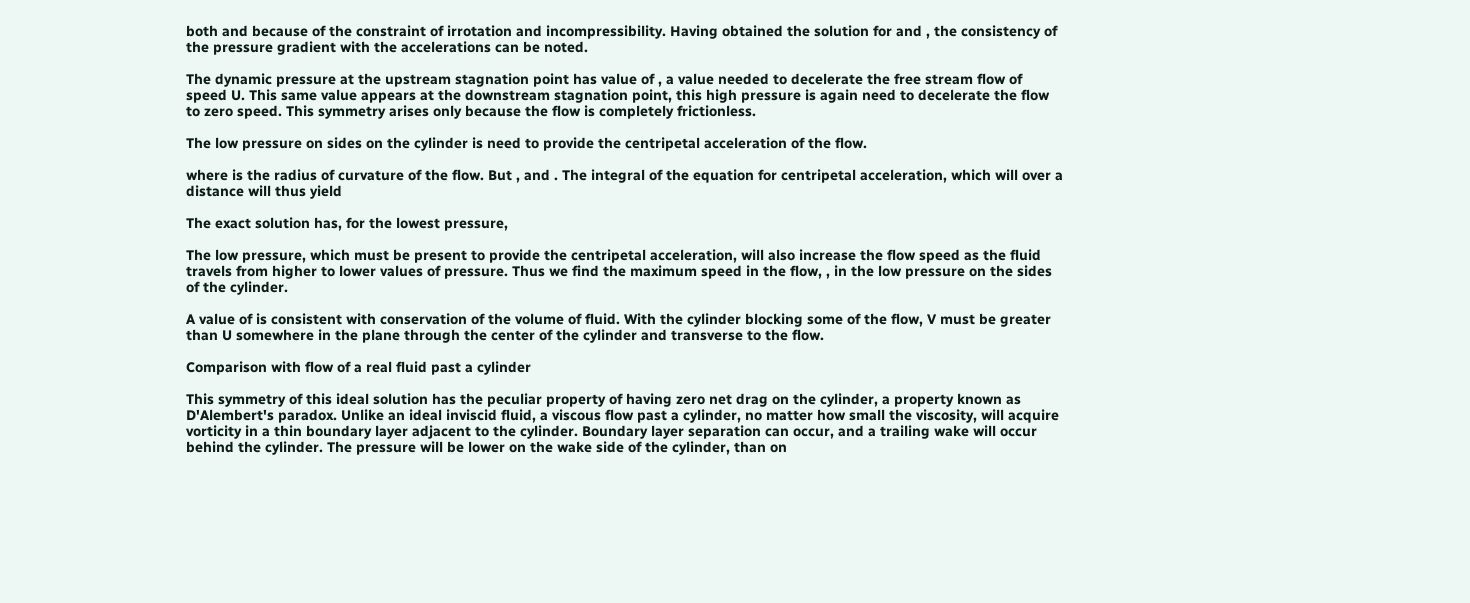both and because of the constraint of irrotation and incompressibility. Having obtained the solution for and , the consistency of the pressure gradient with the accelerations can be noted.

The dynamic pressure at the upstream stagnation point has value of , a value needed to decelerate the free stream flow of speed U. This same value appears at the downstream stagnation point, this high pressure is again need to decelerate the flow to zero speed. This symmetry arises only because the flow is completely frictionless.

The low pressure on sides on the cylinder is need to provide the centripetal acceleration of the flow.

where is the radius of curvature of the flow. But , and . The integral of the equation for centripetal acceleration, which will over a distance will thus yield

The exact solution has, for the lowest pressure,

The low pressure, which must be present to provide the centripetal acceleration, will also increase the flow speed as the fluid travels from higher to lower values of pressure. Thus we find the maximum speed in the flow, , in the low pressure on the sides of the cylinder.

A value of is consistent with conservation of the volume of fluid. With the cylinder blocking some of the flow, V must be greater than U somewhere in the plane through the center of the cylinder and transverse to the flow.

Comparison with flow of a real fluid past a cylinder

This symmetry of this ideal solution has the peculiar property of having zero net drag on the cylinder, a property known as D'Alembert's paradox. Unlike an ideal inviscid fluid, a viscous flow past a cylinder, no matter how small the viscosity, will acquire vorticity in a thin boundary layer adjacent to the cylinder. Boundary layer separation can occur, and a trailing wake will occur behind the cylinder. The pressure will be lower on the wake side of the cylinder, than on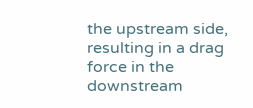the upstream side, resulting in a drag force in the downstream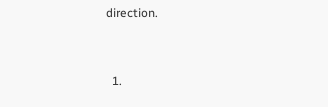direction.


  1.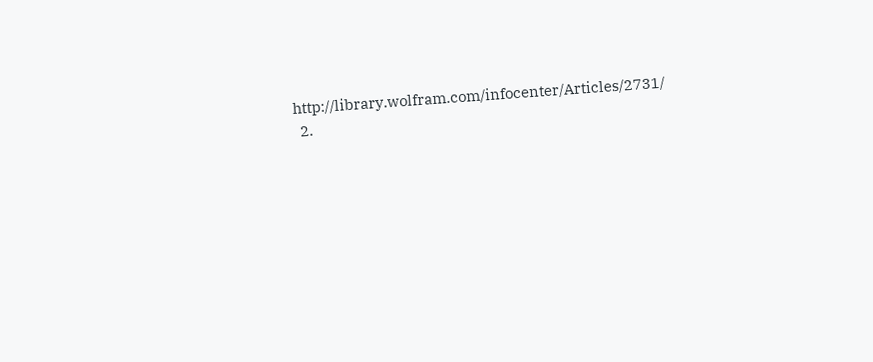http://library.wolfram.com/infocenter/Articles/2731/
  2.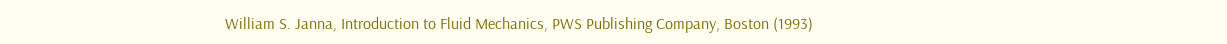William S. Janna, Introduction to Fluid Mechanics, PWS Publishing Company, Boston (1993)